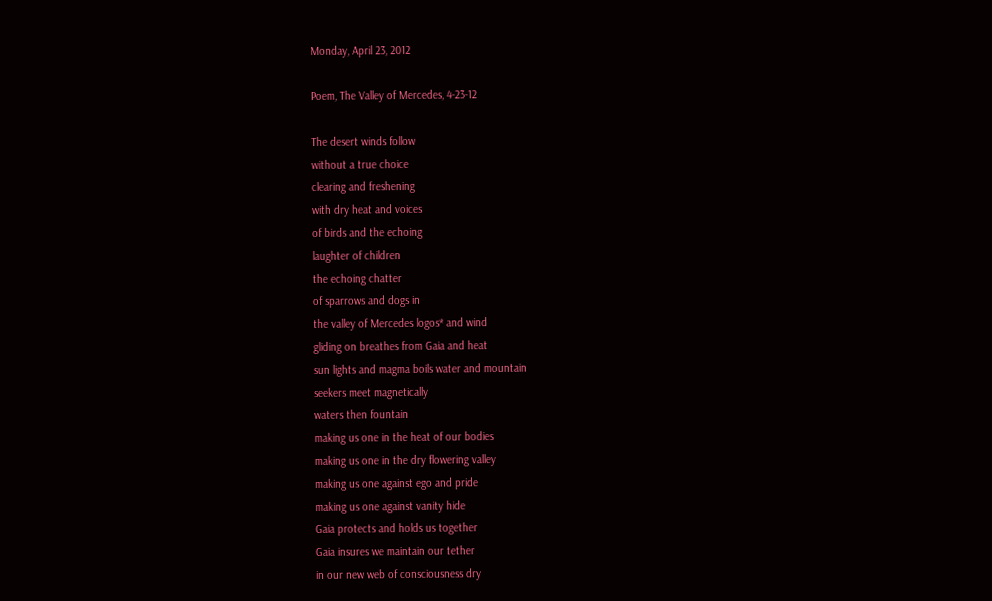Monday, April 23, 2012

Poem, The Valley of Mercedes, 4-23-12

The desert winds follow
without a true choice
clearing and freshening
with dry heat and voices
of birds and the echoing
laughter of children
the echoing chatter
of sparrows and dogs in
the valley of Mercedes logos* and wind
gliding on breathes from Gaia and heat
sun lights and magma boils water and mountain
seekers meet magnetically
waters then fountain
making us one in the heat of our bodies
making us one in the dry flowering valley
making us one against ego and pride
making us one against vanity hide
Gaia protects and holds us together
Gaia insures we maintain our tether
in our new web of consciousness dry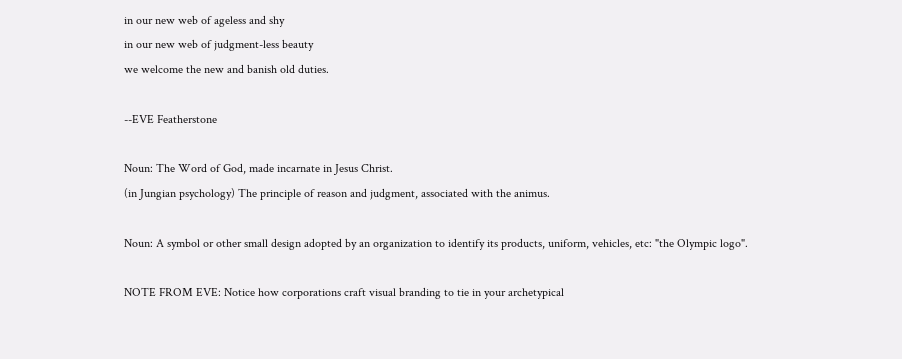in our new web of ageless and shy
in our new web of judgment-less beauty
we welcome the new and banish old duties.

--EVE Featherstone

Noun: The Word of God, made incarnate in Jesus Christ.
(in Jungian psychology) The principle of reason and judgment, associated with the animus.

Noun: A symbol or other small design adopted by an organization to identify its products, uniform, vehicles, etc: "the Olympic logo".

NOTE FROM EVE: Notice how corporations craft visual branding to tie in your archetypical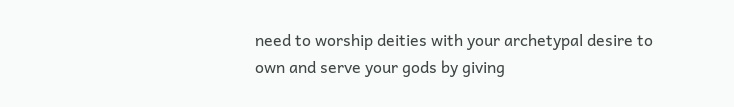need to worship deities with your archetypal desire to own and serve your gods by giving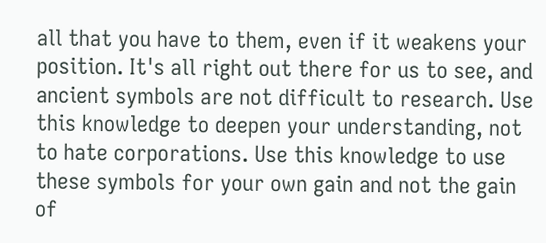all that you have to them, even if it weakens your position. It's all right out there for us to see, and ancient symbols are not difficult to research. Use this knowledge to deepen your understanding, not to hate corporations. Use this knowledge to use these symbols for your own gain and not the gain of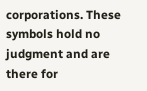corporations. These symbols hold no judgment and are there for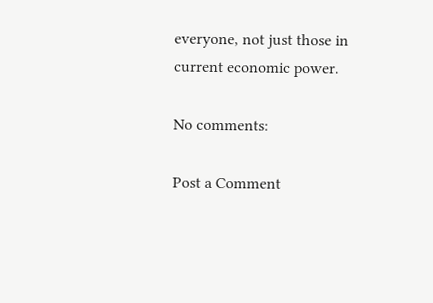everyone, not just those in current economic power.

No comments:

Post a Comment